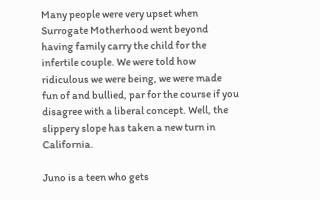Many people were very upset when Surrogate Motherhood went beyond having family carry the child for the infertile couple. We were told how ridiculous we were being, we were made fun of and bullied, par for the course if you disagree with a liberal concept. Well, the slippery slope has taken a new turn in California.

Juno is a teen who gets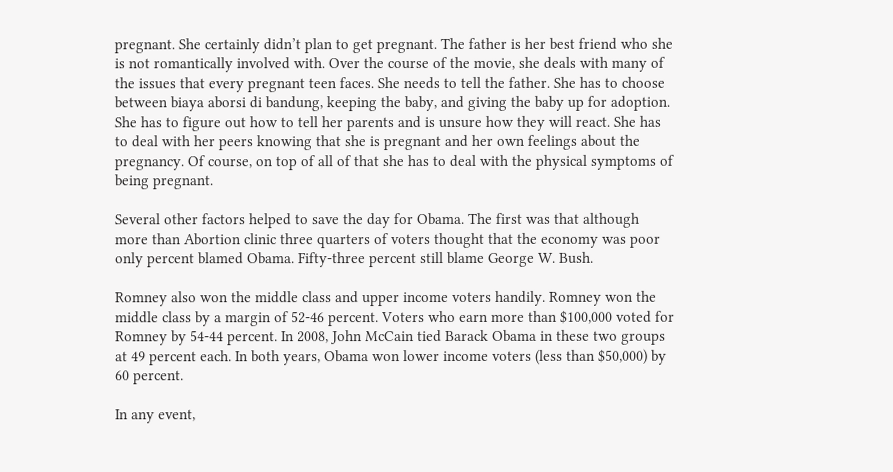pregnant. She certainly didn’t plan to get pregnant. The father is her best friend who she is not romantically involved with. Over the course of the movie, she deals with many of the issues that every pregnant teen faces. She needs to tell the father. She has to choose between biaya aborsi di bandung, keeping the baby, and giving the baby up for adoption. She has to figure out how to tell her parents and is unsure how they will react. She has to deal with her peers knowing that she is pregnant and her own feelings about the pregnancy. Of course, on top of all of that she has to deal with the physical symptoms of being pregnant.

Several other factors helped to save the day for Obama. The first was that although more than Abortion clinic three quarters of voters thought that the economy was poor only percent blamed Obama. Fifty-three percent still blame George W. Bush.

Romney also won the middle class and upper income voters handily. Romney won the middle class by a margin of 52-46 percent. Voters who earn more than $100,000 voted for Romney by 54-44 percent. In 2008, John McCain tied Barack Obama in these two groups at 49 percent each. In both years, Obama won lower income voters (less than $50,000) by 60 percent.

In any event,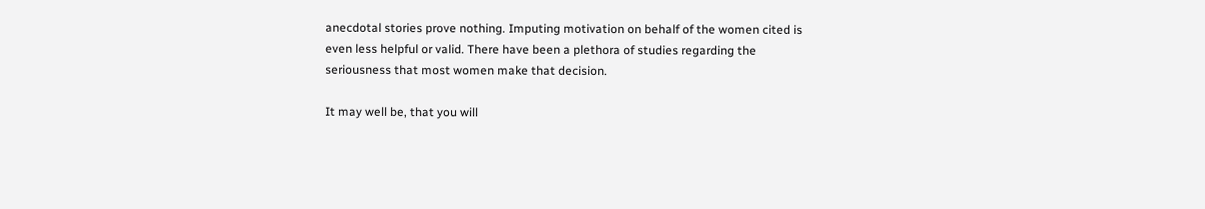anecdotal stories prove nothing. Imputing motivation on behalf of the women cited is even less helpful or valid. There have been a plethora of studies regarding the seriousness that most women make that decision.

It may well be, that you will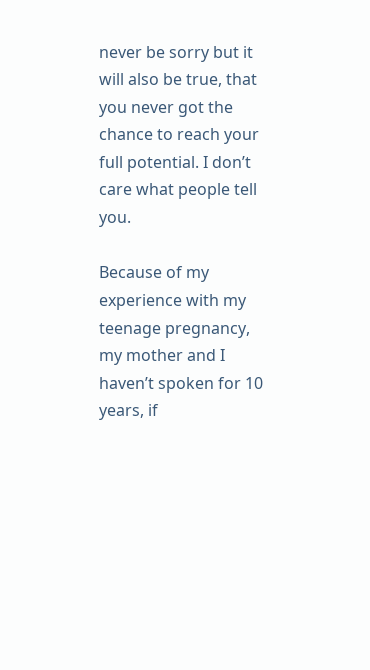never be sorry but it will also be true, that you never got the chance to reach your full potential. I don’t care what people tell you.

Because of my experience with my teenage pregnancy, my mother and I haven’t spoken for 10 years, if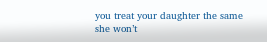you treat your daughter the same she won’t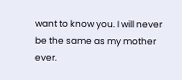want to know you. I will never be the same as my mother ever.